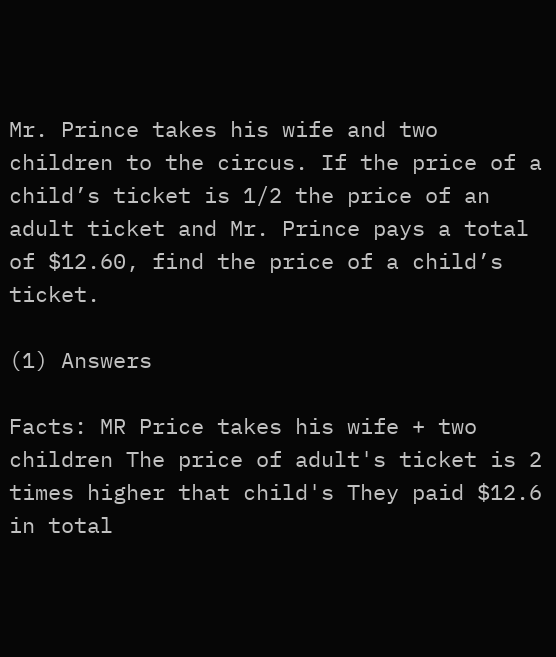Mr. Prince takes his wife and two children to the circus. If the price of a child’s ticket is 1/2 the price of an adult ticket and Mr. Prince pays a total of $12.60, find the price of a child’s ticket.

(1) Answers

Facts: MR Price takes his wife + two children The price of adult's ticket is 2 times higher that child's They paid $12.6 in total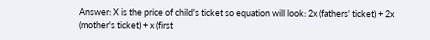Answer: X is the price of child's ticket so equation will look: 2x (fathers' ticket) + 2x (mother's ticket) + x (first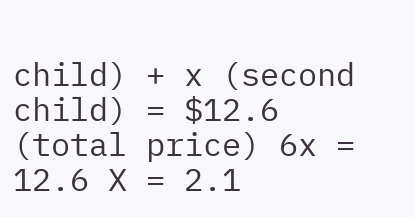child) + x (second child) = $12.6 (total price) 6x = 12.6 X = 2.1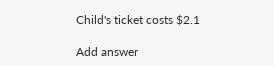Child's ticket costs $2.1

Add answer